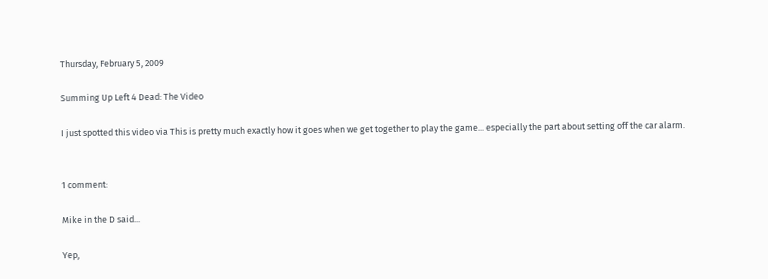Thursday, February 5, 2009

Summing Up Left 4 Dead: The Video

I just spotted this video via This is pretty much exactly how it goes when we get together to play the game... especially the part about setting off the car alarm.


1 comment:

Mike in the D said...

Yep,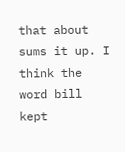that about sums it up. I think the word bill kept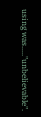using was....."unbelievable".